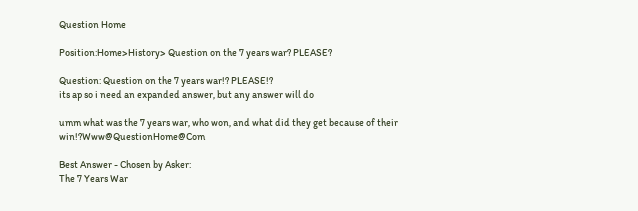Question Home

Position:Home>History> Question on the 7 years war? PLEASE?

Question: Question on the 7 years war!? PLEASE!?
its ap so i need an expanded answer, but any answer will do

umm what was the 7 years war, who won, and what did they get because of their win!?Www@QuestionHome@Com

Best Answer - Chosen by Asker:
The 7 Years War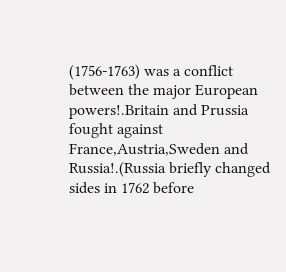(1756-1763) was a conflict between the major European powers!.Britain and Prussia fought against France,Austria,Sweden and Russia!.(Russia briefly changed sides in 1762 before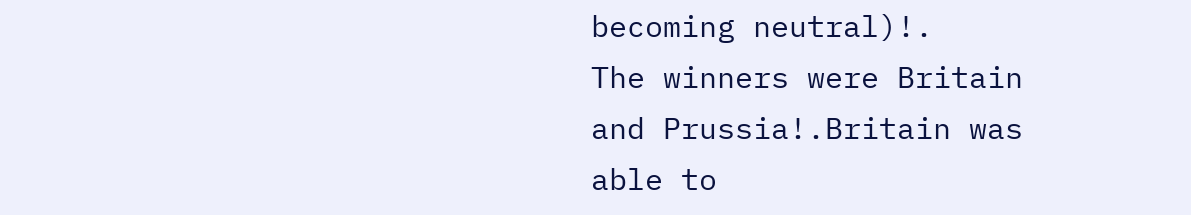becoming neutral)!.
The winners were Britain and Prussia!.Britain was able to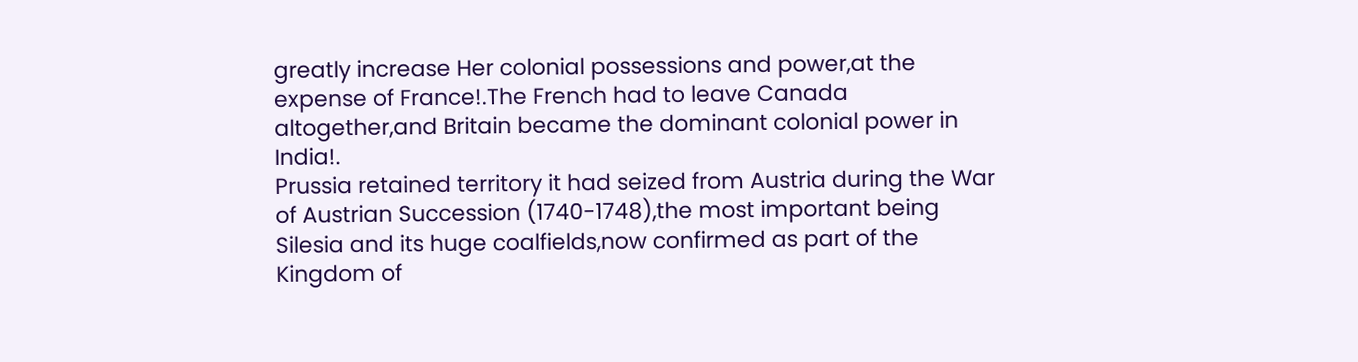greatly increase Her colonial possessions and power,at the expense of France!.The French had to leave Canada altogether,and Britain became the dominant colonial power in India!.
Prussia retained territory it had seized from Austria during the War of Austrian Succession (1740-1748),the most important being Silesia and its huge coalfields,now confirmed as part of the Kingdom of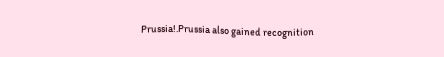Prussia!.Prussia also gained recognition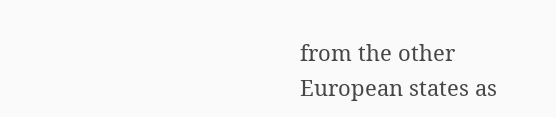from the other European states as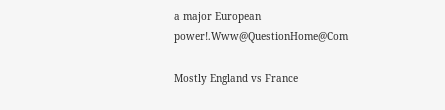a major European power!.Www@QuestionHome@Com

Mostly England vs France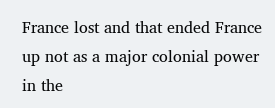France lost and that ended France up not as a major colonial power in the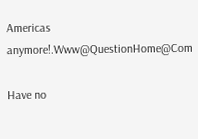Americas anymore!.Www@QuestionHome@Com

Have no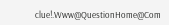clue!.Www@QuestionHome@Com